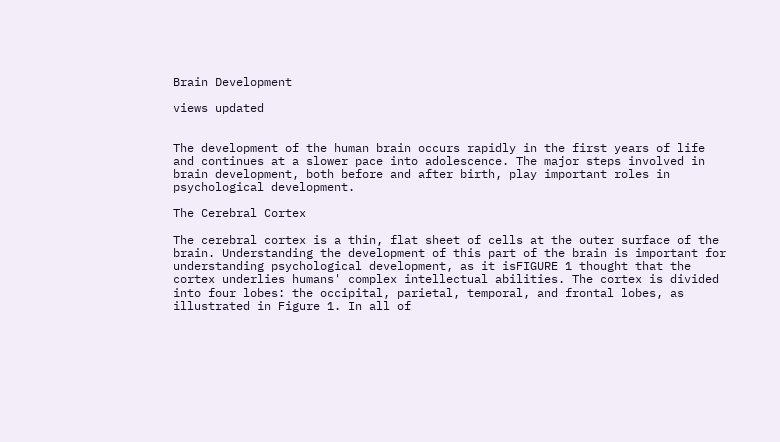Brain Development

views updated


The development of the human brain occurs rapidly in the first years of life and continues at a slower pace into adolescence. The major steps involved in brain development, both before and after birth, play important roles in psychological development.

The Cerebral Cortex

The cerebral cortex is a thin, flat sheet of cells at the outer surface of the brain. Understanding the development of this part of the brain is important for understanding psychological development, as it isFIGURE 1 thought that the cortex underlies humans' complex intellectual abilities. The cortex is divided into four lobes: the occipital, parietal, temporal, and frontal lobes, as illustrated in Figure 1. In all of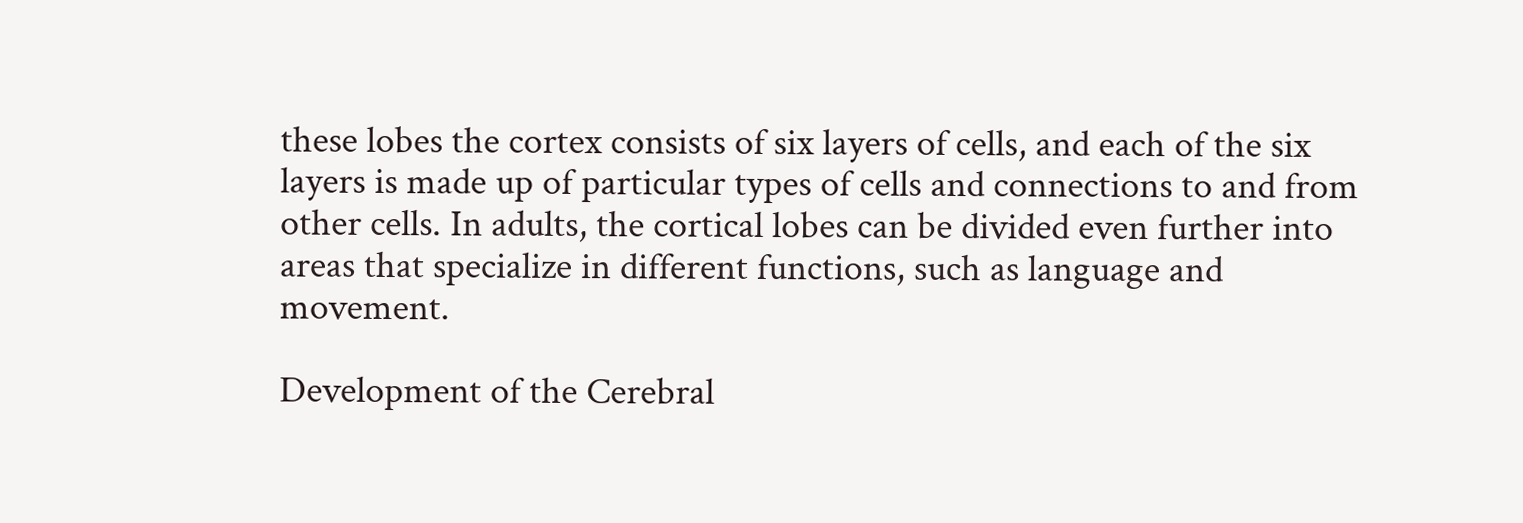these lobes the cortex consists of six layers of cells, and each of the six layers is made up of particular types of cells and connections to and from other cells. In adults, the cortical lobes can be divided even further into areas that specialize in different functions, such as language and movement.

Development of the Cerebral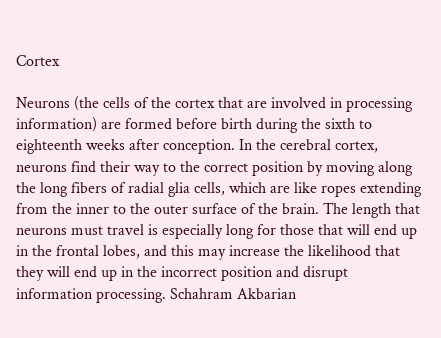Cortex

Neurons (the cells of the cortex that are involved in processing information) are formed before birth during the sixth to eighteenth weeks after conception. In the cerebral cortex, neurons find their way to the correct position by moving along the long fibers of radial glia cells, which are like ropes extending from the inner to the outer surface of the brain. The length that neurons must travel is especially long for those that will end up in the frontal lobes, and this may increase the likelihood that they will end up in the incorrect position and disrupt information processing. Schahram Akbarian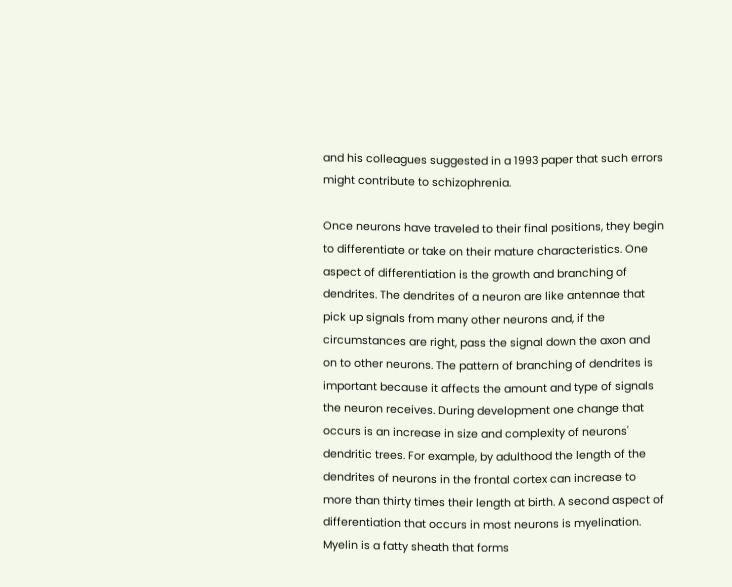and his colleagues suggested in a 1993 paper that such errors might contribute to schizophrenia.

Once neurons have traveled to their final positions, they begin to differentiate or take on their mature characteristics. One aspect of differentiation is the growth and branching of dendrites. The dendrites of a neuron are like antennae that pick up signals from many other neurons and, if the circumstances are right, pass the signal down the axon and on to other neurons. The pattern of branching of dendrites is important because it affects the amount and type of signals the neuron receives. During development one change that occurs is an increase in size and complexity of neurons' dendritic trees. For example, by adulthood the length of the dendrites of neurons in the frontal cortex can increase to more than thirty times their length at birth. A second aspect of differentiation that occurs in most neurons is myelination. Myelin is a fatty sheath that forms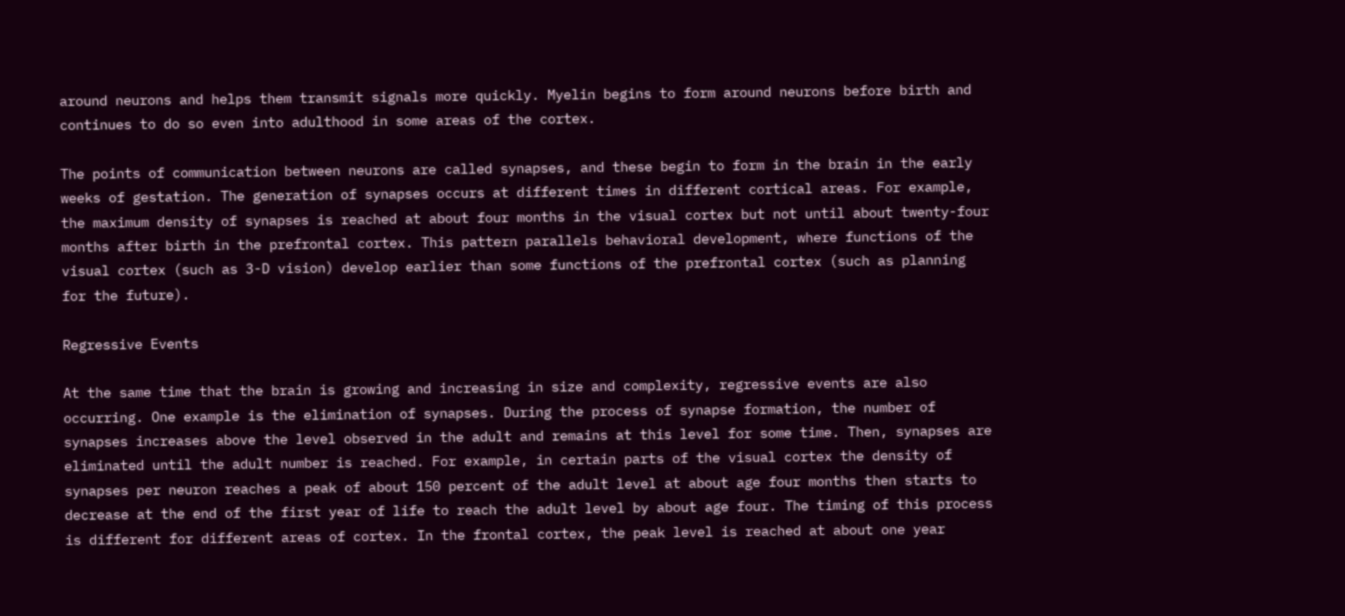around neurons and helps them transmit signals more quickly. Myelin begins to form around neurons before birth and continues to do so even into adulthood in some areas of the cortex.

The points of communication between neurons are called synapses, and these begin to form in the brain in the early weeks of gestation. The generation of synapses occurs at different times in different cortical areas. For example, the maximum density of synapses is reached at about four months in the visual cortex but not until about twenty-four months after birth in the prefrontal cortex. This pattern parallels behavioral development, where functions of the visual cortex (such as 3-D vision) develop earlier than some functions of the prefrontal cortex (such as planning for the future).

Regressive Events

At the same time that the brain is growing and increasing in size and complexity, regressive events are also occurring. One example is the elimination of synapses. During the process of synapse formation, the number of synapses increases above the level observed in the adult and remains at this level for some time. Then, synapses are eliminated until the adult number is reached. For example, in certain parts of the visual cortex the density of synapses per neuron reaches a peak of about 150 percent of the adult level at about age four months then starts to decrease at the end of the first year of life to reach the adult level by about age four. The timing of this process is different for different areas of cortex. In the frontal cortex, the peak level is reached at about one year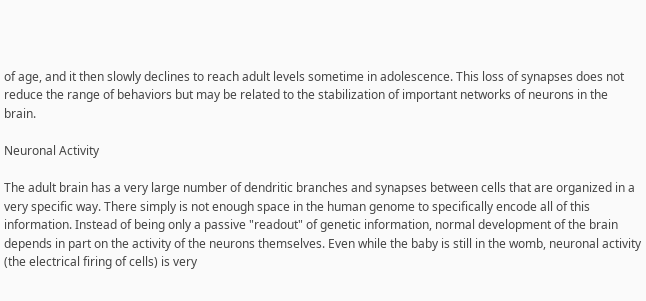of age, and it then slowly declines to reach adult levels sometime in adolescence. This loss of synapses does not reduce the range of behaviors but may be related to the stabilization of important networks of neurons in the brain.

Neuronal Activity

The adult brain has a very large number of dendritic branches and synapses between cells that are organized in a very specific way. There simply is not enough space in the human genome to specifically encode all of this information. Instead of being only a passive "readout" of genetic information, normal development of the brain depends in part on the activity of the neurons themselves. Even while the baby is still in the womb, neuronal activity (the electrical firing of cells) is very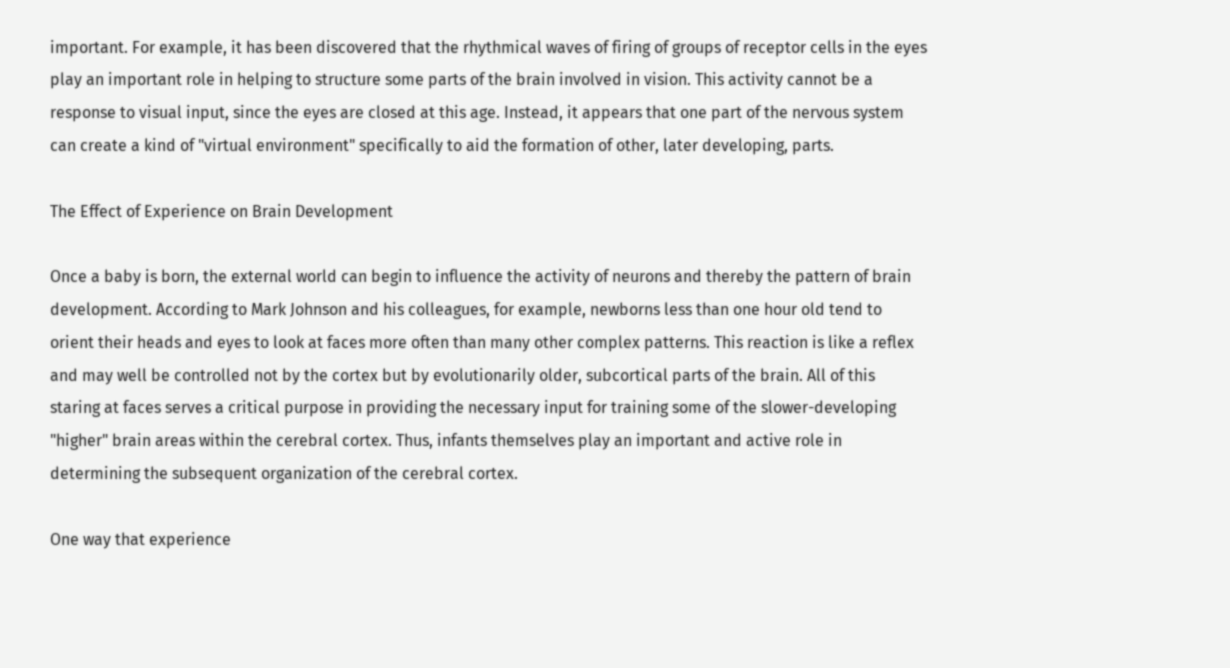important. For example, it has been discovered that the rhythmical waves of firing of groups of receptor cells in the eyes play an important role in helping to structure some parts of the brain involved in vision. This activity cannot be a response to visual input, since the eyes are closed at this age. Instead, it appears that one part of the nervous system can create a kind of "virtual environment" specifically to aid the formation of other, later developing, parts.

The Effect of Experience on Brain Development

Once a baby is born, the external world can begin to influence the activity of neurons and thereby the pattern of brain development. According to Mark Johnson and his colleagues, for example, newborns less than one hour old tend to orient their heads and eyes to look at faces more often than many other complex patterns. This reaction is like a reflex and may well be controlled not by the cortex but by evolutionarily older, subcortical parts of the brain. All of this staring at faces serves a critical purpose in providing the necessary input for training some of the slower-developing "higher" brain areas within the cerebral cortex. Thus, infants themselves play an important and active role in determining the subsequent organization of the cerebral cortex.

One way that experience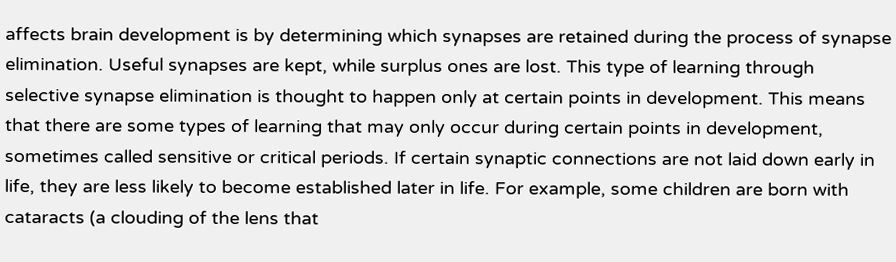affects brain development is by determining which synapses are retained during the process of synapse elimination. Useful synapses are kept, while surplus ones are lost. This type of learning through selective synapse elimination is thought to happen only at certain points in development. This means that there are some types of learning that may only occur during certain points in development, sometimes called sensitive or critical periods. If certain synaptic connections are not laid down early in life, they are less likely to become established later in life. For example, some children are born with cataracts (a clouding of the lens that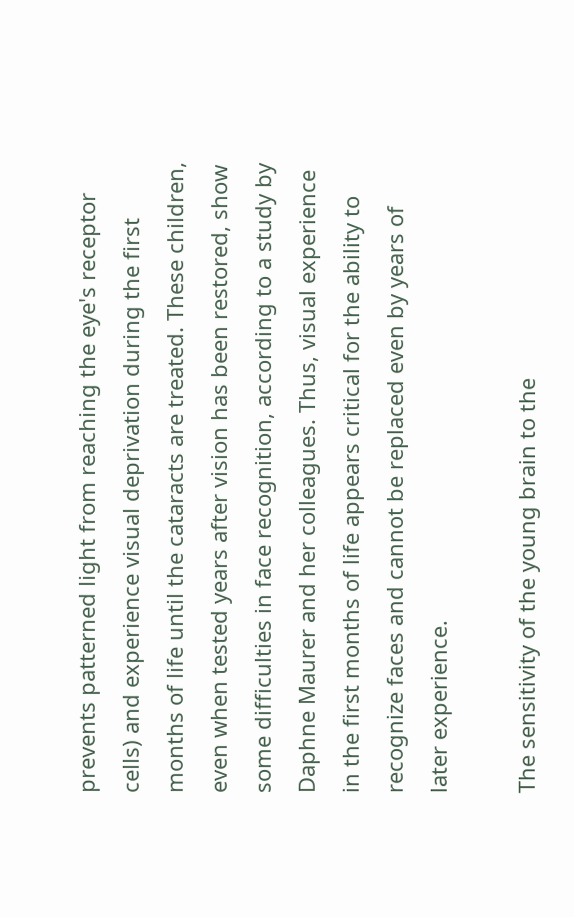prevents patterned light from reaching the eye's receptor cells) and experience visual deprivation during the first months of life until the cataracts are treated. These children, even when tested years after vision has been restored, show some difficulties in face recognition, according to a study by Daphne Maurer and her colleagues. Thus, visual experience in the first months of life appears critical for the ability to recognize faces and cannot be replaced even by years of later experience.

The sensitivity of the young brain to the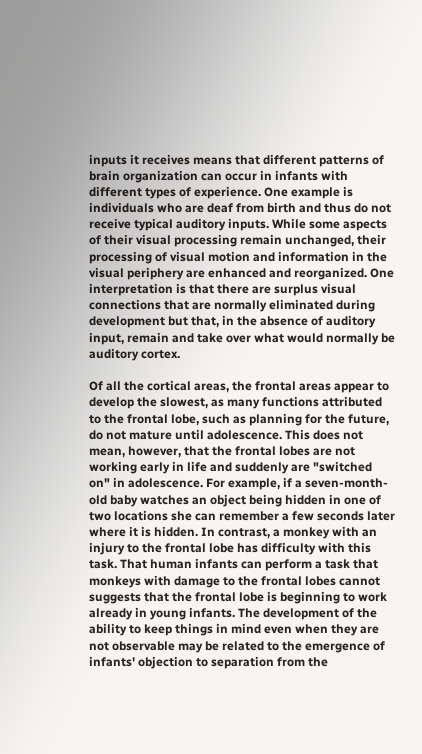inputs it receives means that different patterns of brain organization can occur in infants with different types of experience. One example is individuals who are deaf from birth and thus do not receive typical auditory inputs. While some aspects of their visual processing remain unchanged, their processing of visual motion and information in the visual periphery are enhanced and reorganized. One interpretation is that there are surplus visual connections that are normally eliminated during development but that, in the absence of auditory input, remain and take over what would normally be auditory cortex.

Of all the cortical areas, the frontal areas appear to develop the slowest, as many functions attributed to the frontal lobe, such as planning for the future, do not mature until adolescence. This does not mean, however, that the frontal lobes are not working early in life and suddenly are "switched on" in adolescence. For example, if a seven-month-old baby watches an object being hidden in one of two locations she can remember a few seconds later where it is hidden. In contrast, a monkey with an injury to the frontal lobe has difficulty with this task. That human infants can perform a task that monkeys with damage to the frontal lobes cannot suggests that the frontal lobe is beginning to work already in young infants. The development of the ability to keep things in mind even when they are not observable may be related to the emergence of infants' objection to separation from the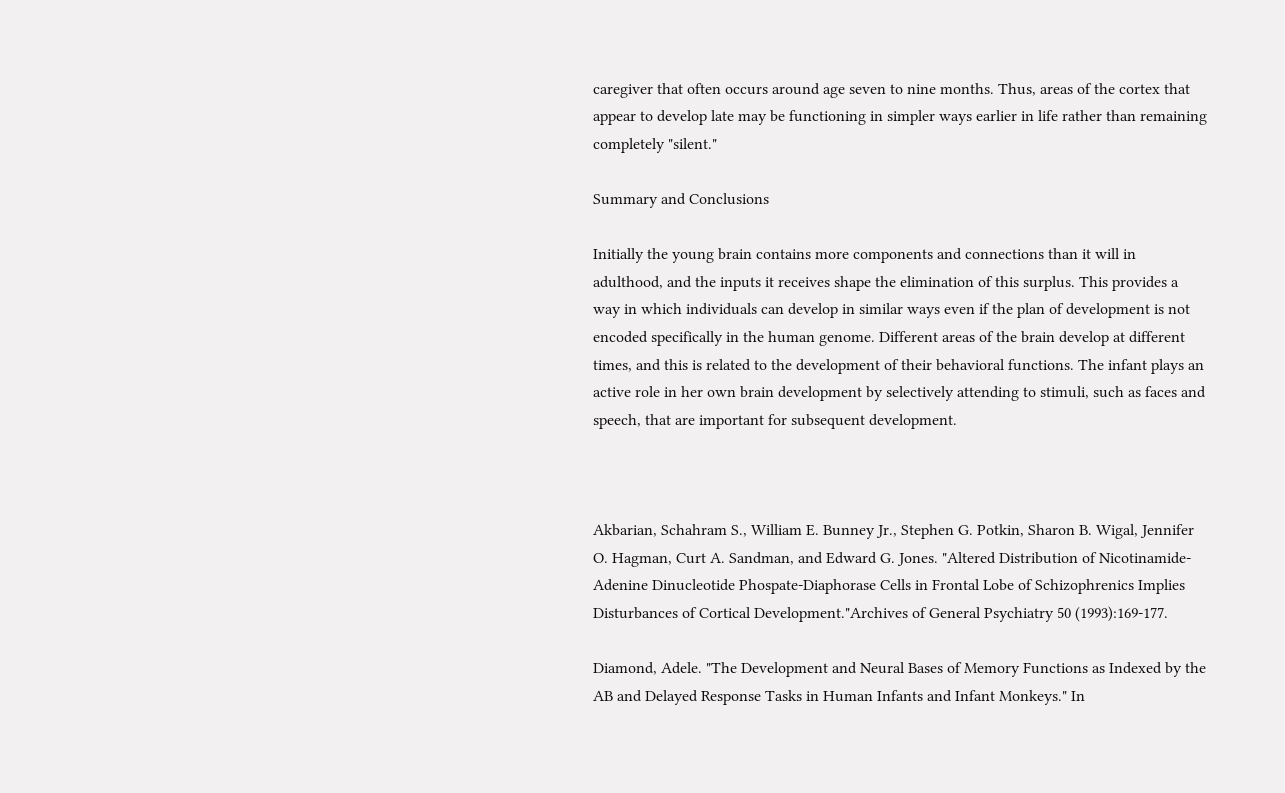caregiver that often occurs around age seven to nine months. Thus, areas of the cortex that appear to develop late may be functioning in simpler ways earlier in life rather than remaining completely "silent."

Summary and Conclusions

Initially the young brain contains more components and connections than it will in adulthood, and the inputs it receives shape the elimination of this surplus. This provides a way in which individuals can develop in similar ways even if the plan of development is not encoded specifically in the human genome. Different areas of the brain develop at different times, and this is related to the development of their behavioral functions. The infant plays an active role in her own brain development by selectively attending to stimuli, such as faces and speech, that are important for subsequent development.



Akbarian, Schahram S., William E. Bunney Jr., Stephen G. Potkin, Sharon B. Wigal, Jennifer O. Hagman, Curt A. Sandman, and Edward G. Jones. "Altered Distribution of Nicotinamide-Adenine Dinucleotide Phospate-Diaphorase Cells in Frontal Lobe of Schizophrenics Implies Disturbances of Cortical Development."Archives of General Psychiatry 50 (1993):169-177.

Diamond, Adele. "The Development and Neural Bases of Memory Functions as Indexed by the AB and Delayed Response Tasks in Human Infants and Infant Monkeys." In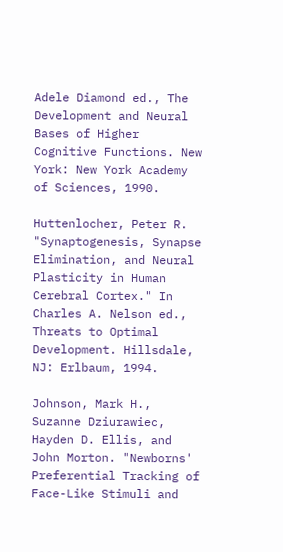Adele Diamond ed., The Development and Neural Bases of Higher Cognitive Functions. New York: New York Academy of Sciences, 1990.

Huttenlocher, Peter R. "Synaptogenesis, Synapse Elimination, and Neural Plasticity in Human Cerebral Cortex." In Charles A. Nelson ed., Threats to Optimal Development. Hillsdale, NJ: Erlbaum, 1994.

Johnson, Mark H., Suzanne Dziurawiec, Hayden D. Ellis, and John Morton. "Newborns' Preferential Tracking of Face-Like Stimuli and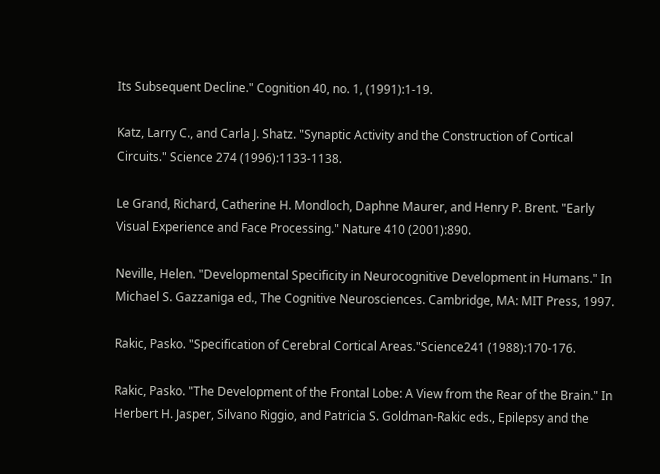Its Subsequent Decline." Cognition 40, no. 1, (1991):1-19.

Katz, Larry C., and Carla J. Shatz. "Synaptic Activity and the Construction of Cortical Circuits." Science 274 (1996):1133-1138.

Le Grand, Richard, Catherine H. Mondloch, Daphne Maurer, and Henry P. Brent. "Early Visual Experience and Face Processing." Nature 410 (2001):890.

Neville, Helen. "Developmental Specificity in Neurocognitive Development in Humans." In Michael S. Gazzaniga ed., The Cognitive Neurosciences. Cambridge, MA: MIT Press, 1997.

Rakic, Pasko. "Specification of Cerebral Cortical Areas."Science241 (1988):170-176.

Rakic, Pasko. "The Development of the Frontal Lobe: A View from the Rear of the Brain." In Herbert H. Jasper, Silvano Riggio, and Patricia S. Goldman-Rakic eds., Epilepsy and the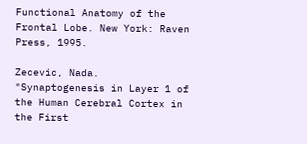Functional Anatomy of the Frontal Lobe. New York: Raven Press, 1995.

Zecevic, Nada. "Synaptogenesis in Layer 1 of the Human Cerebral Cortex in the First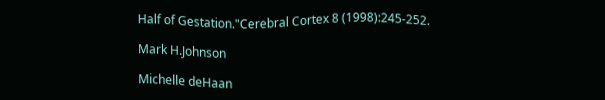Half of Gestation."Cerebral Cortex 8 (1998):245-252.

Mark H.Johnson

Michelle deHaan